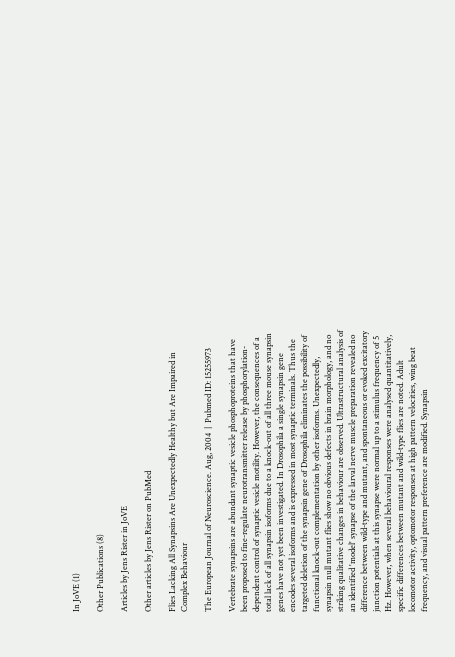In JoVE (1)

Other Publications (8)

Articles by Jens Rister in JoVE

Other articles by Jens Rister on PubMed

Flies Lacking All Synapsins Are Unexpectedly Healthy but Are Impaired in Complex Behaviour

The European Journal of Neuroscience. Aug, 2004  |  Pubmed ID: 15255973

Vertebrate synapsins are abundant synaptic vesicle phosphoproteins that have been proposed to fine-regulate neurotransmitter release by phosphorylation-dependent control of synaptic vesicle motility. However, the consequences of a total lack of all synapsin isoforms due to a knock-out of all three mouse synapsin genes have not yet been investigated. In Drosophila a single synapsin gene encodes several isoforms and is expressed in most synaptic terminals. Thus the targeted deletion of the synapsin gene of Drosophila eliminates the possibility of functional knock-out complementation by other isoforms. Unexpectedly, synapsin null mutant flies show no obvious defects in brain morphology, and no striking qualitative changes in behaviour are observed. Ultrastructural analysis of an identified 'model' synapse of the larval nerve muscle preparation revealed no difference between wild-type and mutant, and spontaneous or evoked excitatory junction potentials at this synapse were normal up to a stimulus frequency of 5 Hz. However, when several behavioural responses were analysed quantitatively, specific differences between mutant and wild-type flies are noted. Adult locomotor activity, optomotor responses at high pattern velocities, wing beat frequency, and visual pattern preference are modified. Synapsin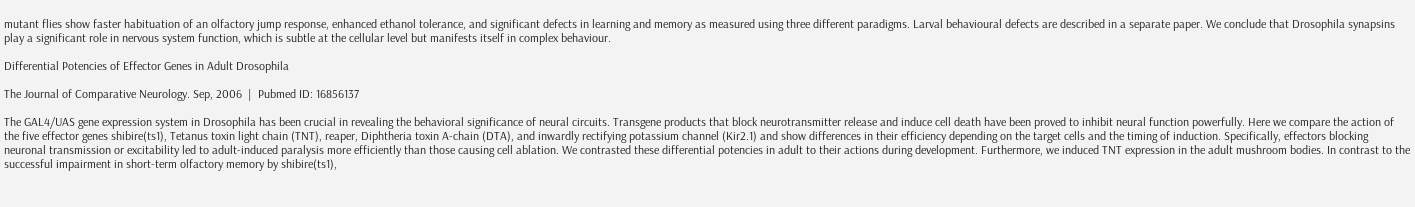mutant flies show faster habituation of an olfactory jump response, enhanced ethanol tolerance, and significant defects in learning and memory as measured using three different paradigms. Larval behavioural defects are described in a separate paper. We conclude that Drosophila synapsins play a significant role in nervous system function, which is subtle at the cellular level but manifests itself in complex behaviour.

Differential Potencies of Effector Genes in Adult Drosophila

The Journal of Comparative Neurology. Sep, 2006  |  Pubmed ID: 16856137

The GAL4/UAS gene expression system in Drosophila has been crucial in revealing the behavioral significance of neural circuits. Transgene products that block neurotransmitter release and induce cell death have been proved to inhibit neural function powerfully. Here we compare the action of the five effector genes shibire(ts1), Tetanus toxin light chain (TNT), reaper, Diphtheria toxin A-chain (DTA), and inwardly rectifying potassium channel (Kir2.1) and show differences in their efficiency depending on the target cells and the timing of induction. Specifically, effectors blocking neuronal transmission or excitability led to adult-induced paralysis more efficiently than those causing cell ablation. We contrasted these differential potencies in adult to their actions during development. Furthermore, we induced TNT expression in the adult mushroom bodies. In contrast to the successful impairment in short-term olfactory memory by shibire(ts1),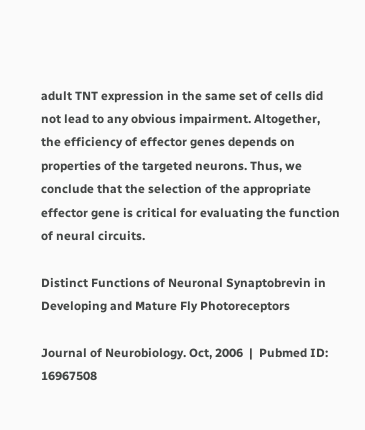adult TNT expression in the same set of cells did not lead to any obvious impairment. Altogether, the efficiency of effector genes depends on properties of the targeted neurons. Thus, we conclude that the selection of the appropriate effector gene is critical for evaluating the function of neural circuits.

Distinct Functions of Neuronal Synaptobrevin in Developing and Mature Fly Photoreceptors

Journal of Neurobiology. Oct, 2006  |  Pubmed ID: 16967508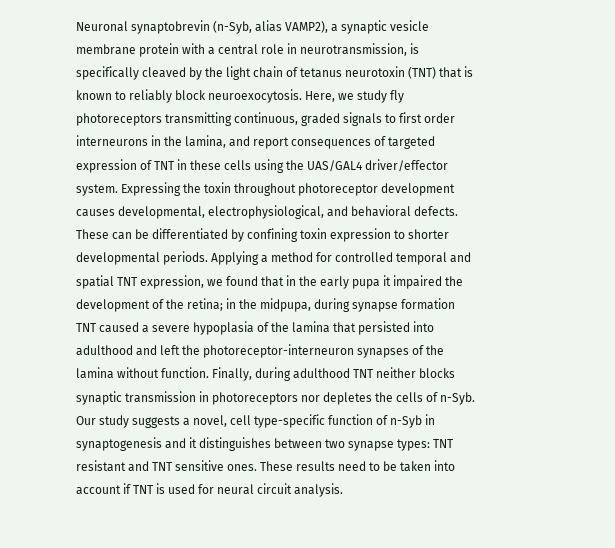Neuronal synaptobrevin (n-Syb, alias VAMP2), a synaptic vesicle membrane protein with a central role in neurotransmission, is specifically cleaved by the light chain of tetanus neurotoxin (TNT) that is known to reliably block neuroexocytosis. Here, we study fly photoreceptors transmitting continuous, graded signals to first order interneurons in the lamina, and report consequences of targeted expression of TNT in these cells using the UAS/GAL4 driver/effector system. Expressing the toxin throughout photoreceptor development causes developmental, electrophysiological, and behavioral defects. These can be differentiated by confining toxin expression to shorter developmental periods. Applying a method for controlled temporal and spatial TNT expression, we found that in the early pupa it impaired the development of the retina; in the midpupa, during synapse formation TNT caused a severe hypoplasia of the lamina that persisted into adulthood and left the photoreceptor-interneuron synapses of the lamina without function. Finally, during adulthood TNT neither blocks synaptic transmission in photoreceptors nor depletes the cells of n-Syb. Our study suggests a novel, cell type-specific function of n-Syb in synaptogenesis and it distinguishes between two synapse types: TNT resistant and TNT sensitive ones. These results need to be taken into account if TNT is used for neural circuit analysis.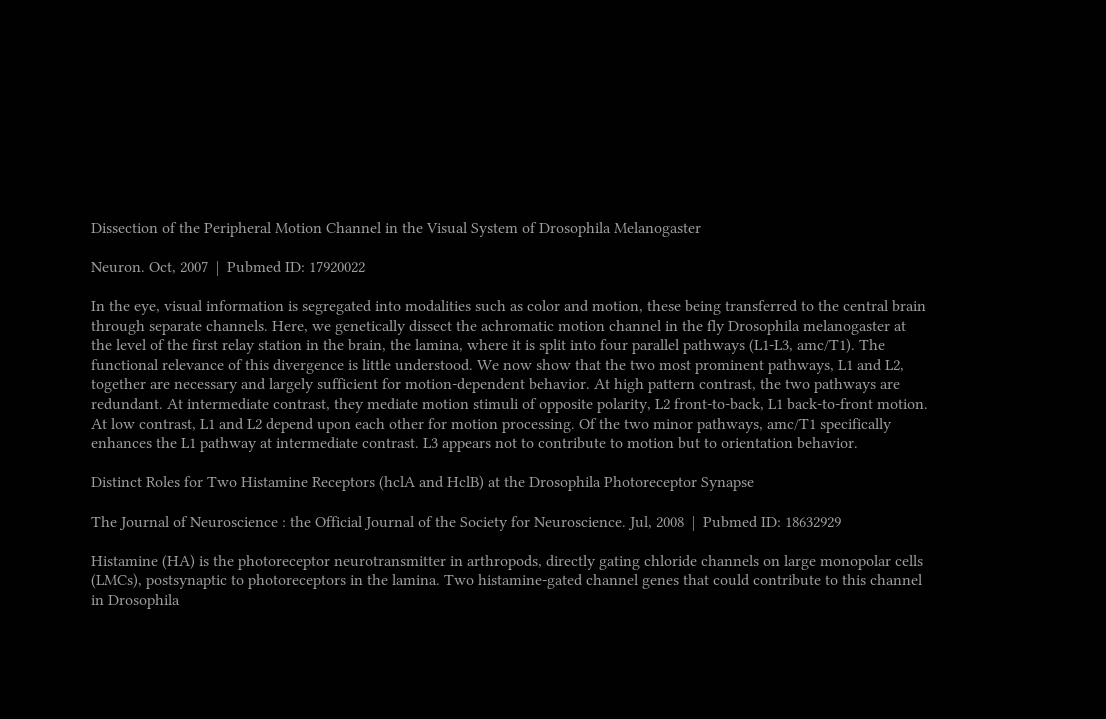Dissection of the Peripheral Motion Channel in the Visual System of Drosophila Melanogaster

Neuron. Oct, 2007  |  Pubmed ID: 17920022

In the eye, visual information is segregated into modalities such as color and motion, these being transferred to the central brain through separate channels. Here, we genetically dissect the achromatic motion channel in the fly Drosophila melanogaster at the level of the first relay station in the brain, the lamina, where it is split into four parallel pathways (L1-L3, amc/T1). The functional relevance of this divergence is little understood. We now show that the two most prominent pathways, L1 and L2, together are necessary and largely sufficient for motion-dependent behavior. At high pattern contrast, the two pathways are redundant. At intermediate contrast, they mediate motion stimuli of opposite polarity, L2 front-to-back, L1 back-to-front motion. At low contrast, L1 and L2 depend upon each other for motion processing. Of the two minor pathways, amc/T1 specifically enhances the L1 pathway at intermediate contrast. L3 appears not to contribute to motion but to orientation behavior.

Distinct Roles for Two Histamine Receptors (hclA and HclB) at the Drosophila Photoreceptor Synapse

The Journal of Neuroscience : the Official Journal of the Society for Neuroscience. Jul, 2008  |  Pubmed ID: 18632929

Histamine (HA) is the photoreceptor neurotransmitter in arthropods, directly gating chloride channels on large monopolar cells (LMCs), postsynaptic to photoreceptors in the lamina. Two histamine-gated channel genes that could contribute to this channel in Drosophila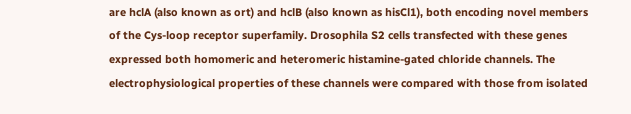are hclA (also known as ort) and hclB (also known as hisCl1), both encoding novel members of the Cys-loop receptor superfamily. Drosophila S2 cells transfected with these genes expressed both homomeric and heteromeric histamine-gated chloride channels. The electrophysiological properties of these channels were compared with those from isolated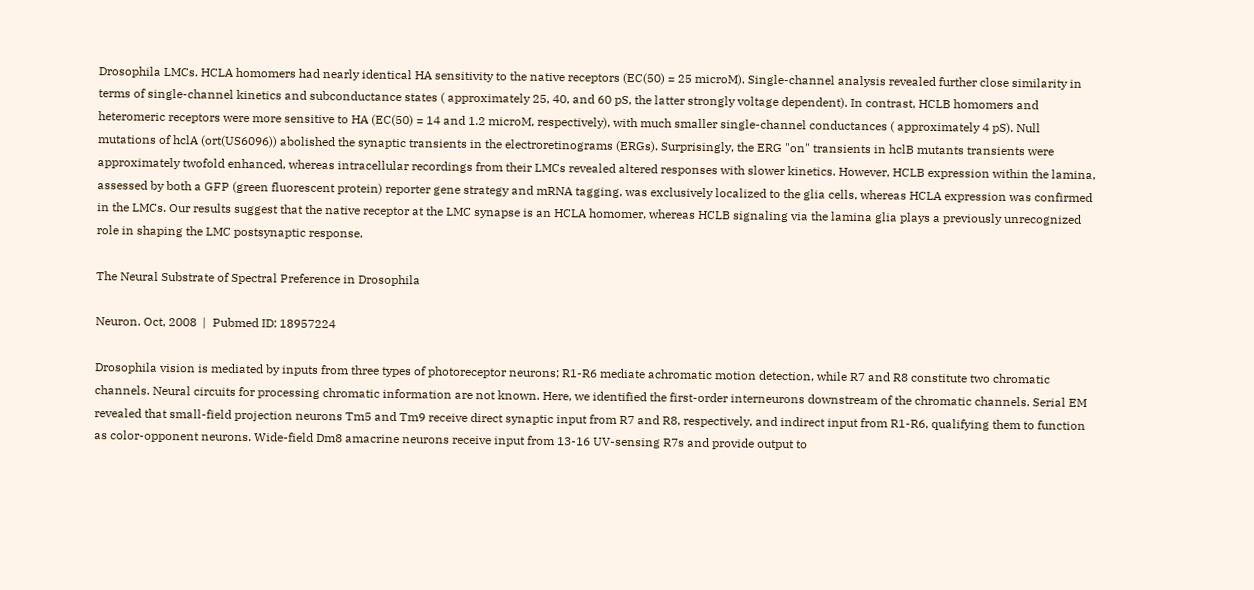Drosophila LMCs. HCLA homomers had nearly identical HA sensitivity to the native receptors (EC(50) = 25 microM). Single-channel analysis revealed further close similarity in terms of single-channel kinetics and subconductance states ( approximately 25, 40, and 60 pS, the latter strongly voltage dependent). In contrast, HCLB homomers and heteromeric receptors were more sensitive to HA (EC(50) = 14 and 1.2 microM, respectively), with much smaller single-channel conductances ( approximately 4 pS). Null mutations of hclA (ort(US6096)) abolished the synaptic transients in the electroretinograms (ERGs). Surprisingly, the ERG "on" transients in hclB mutants transients were approximately twofold enhanced, whereas intracellular recordings from their LMCs revealed altered responses with slower kinetics. However, HCLB expression within the lamina, assessed by both a GFP (green fluorescent protein) reporter gene strategy and mRNA tagging, was exclusively localized to the glia cells, whereas HCLA expression was confirmed in the LMCs. Our results suggest that the native receptor at the LMC synapse is an HCLA homomer, whereas HCLB signaling via the lamina glia plays a previously unrecognized role in shaping the LMC postsynaptic response.

The Neural Substrate of Spectral Preference in Drosophila

Neuron. Oct, 2008  |  Pubmed ID: 18957224

Drosophila vision is mediated by inputs from three types of photoreceptor neurons; R1-R6 mediate achromatic motion detection, while R7 and R8 constitute two chromatic channels. Neural circuits for processing chromatic information are not known. Here, we identified the first-order interneurons downstream of the chromatic channels. Serial EM revealed that small-field projection neurons Tm5 and Tm9 receive direct synaptic input from R7 and R8, respectively, and indirect input from R1-R6, qualifying them to function as color-opponent neurons. Wide-field Dm8 amacrine neurons receive input from 13-16 UV-sensing R7s and provide output to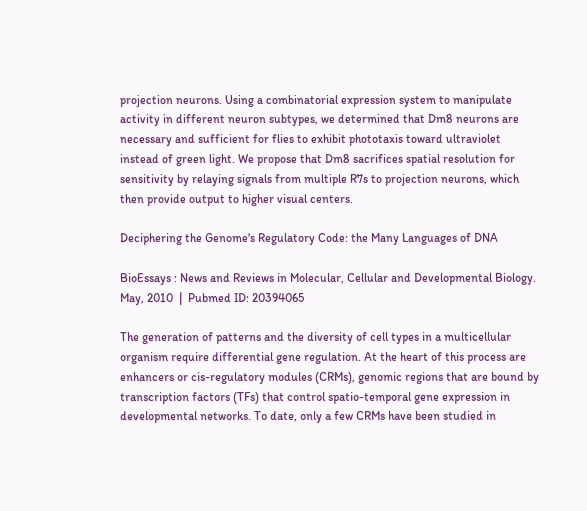projection neurons. Using a combinatorial expression system to manipulate activity in different neuron subtypes, we determined that Dm8 neurons are necessary and sufficient for flies to exhibit phototaxis toward ultraviolet instead of green light. We propose that Dm8 sacrifices spatial resolution for sensitivity by relaying signals from multiple R7s to projection neurons, which then provide output to higher visual centers.

Deciphering the Genome's Regulatory Code: the Many Languages of DNA

BioEssays : News and Reviews in Molecular, Cellular and Developmental Biology. May, 2010  |  Pubmed ID: 20394065

The generation of patterns and the diversity of cell types in a multicellular organism require differential gene regulation. At the heart of this process are enhancers or cis-regulatory modules (CRMs), genomic regions that are bound by transcription factors (TFs) that control spatio-temporal gene expression in developmental networks. To date, only a few CRMs have been studied in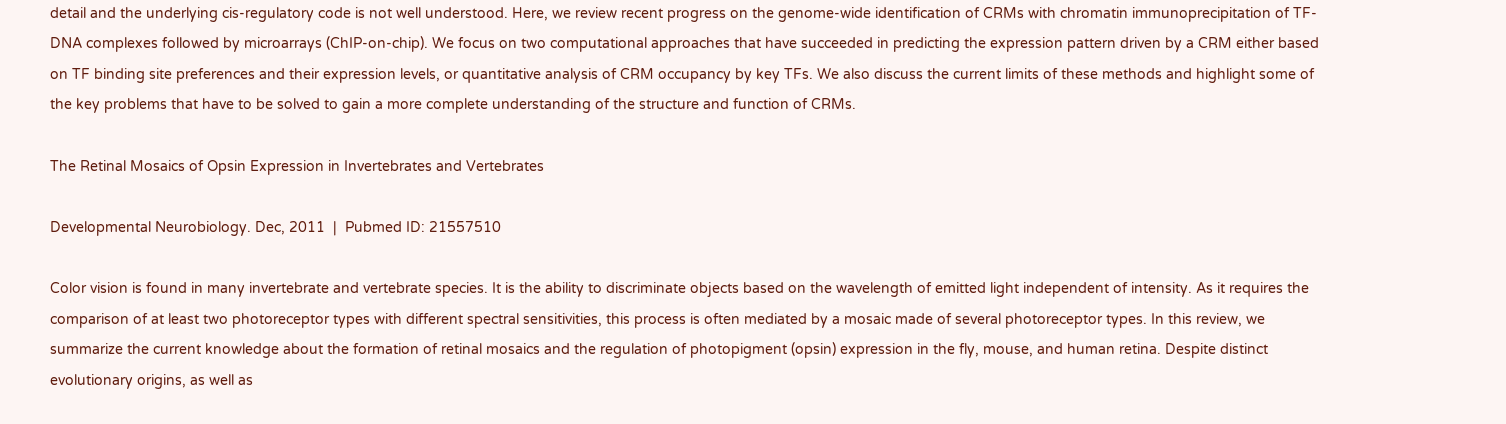detail and the underlying cis-regulatory code is not well understood. Here, we review recent progress on the genome-wide identification of CRMs with chromatin immunoprecipitation of TF-DNA complexes followed by microarrays (ChIP-on-chip). We focus on two computational approaches that have succeeded in predicting the expression pattern driven by a CRM either based on TF binding site preferences and their expression levels, or quantitative analysis of CRM occupancy by key TFs. We also discuss the current limits of these methods and highlight some of the key problems that have to be solved to gain a more complete understanding of the structure and function of CRMs.

The Retinal Mosaics of Opsin Expression in Invertebrates and Vertebrates

Developmental Neurobiology. Dec, 2011  |  Pubmed ID: 21557510

Color vision is found in many invertebrate and vertebrate species. It is the ability to discriminate objects based on the wavelength of emitted light independent of intensity. As it requires the comparison of at least two photoreceptor types with different spectral sensitivities, this process is often mediated by a mosaic made of several photoreceptor types. In this review, we summarize the current knowledge about the formation of retinal mosaics and the regulation of photopigment (opsin) expression in the fly, mouse, and human retina. Despite distinct evolutionary origins, as well as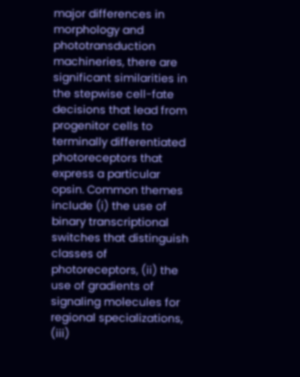major differences in morphology and phototransduction machineries, there are significant similarities in the stepwise cell-fate decisions that lead from progenitor cells to terminally differentiated photoreceptors that express a particular opsin. Common themes include (i) the use of binary transcriptional switches that distinguish classes of photoreceptors, (ii) the use of gradients of signaling molecules for regional specializations, (iii)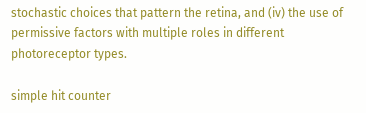stochastic choices that pattern the retina, and (iv) the use of permissive factors with multiple roles in different photoreceptor types.

simple hit counter